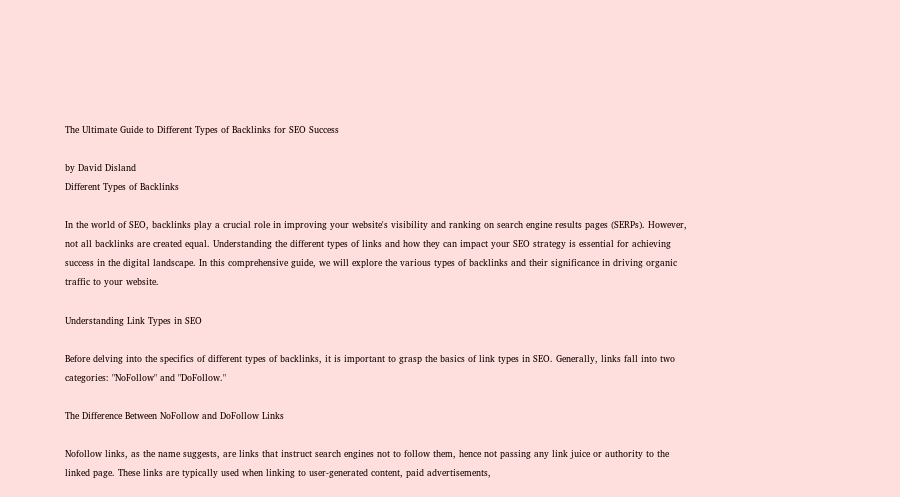The Ultimate Guide to Different Types of Backlinks for SEO Success

by David Disland
Different Types of Backlinks

In the world of SEO, backlinks play a crucial role in improving your website's visibility and ranking on search engine results pages (SERPs). However, not all backlinks are created equal. Understanding the different types of links and how they can impact your SEO strategy is essential for achieving success in the digital landscape. In this comprehensive guide, we will explore the various types of backlinks and their significance in driving organic traffic to your website.

Understanding Link Types in SEO

Before delving into the specifics of different types of backlinks, it is important to grasp the basics of link types in SEO. Generally, links fall into two categories: "NoFollow" and "DoFollow."

The Difference Between NoFollow and DoFollow Links

Nofollow links, as the name suggests, are links that instruct search engines not to follow them, hence not passing any link juice or authority to the linked page. These links are typically used when linking to user-generated content, paid advertisements,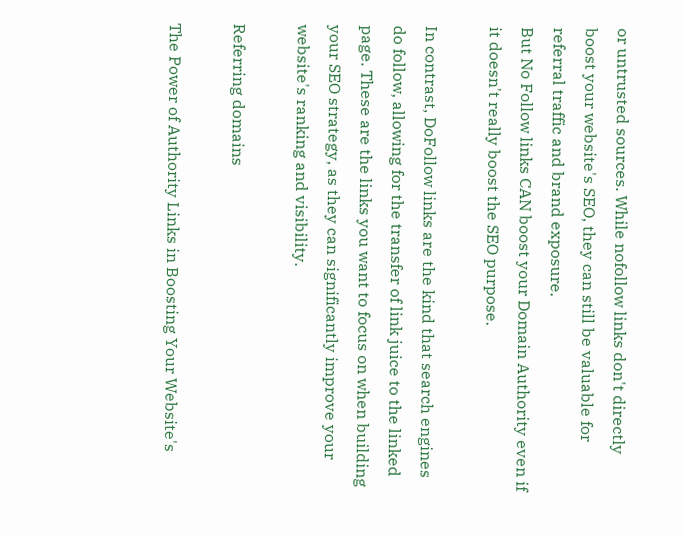or untrusted sources. While nofollow links don't directly boost your website's SEO, they can still be valuable for referral traffic and brand exposure.
But No Follow links CAN boost your Domain Authority even if it doesn't really boost the SEO purpose.

In contrast, DoFollow links are the kind that search engines do follow, allowing for the transfer of link juice to the linked page. These are the links you want to focus on when building your SEO strategy, as they can significantly improve your website's ranking and visibility.

Referring domains

The Power of Authority Links in Boosting Your Website's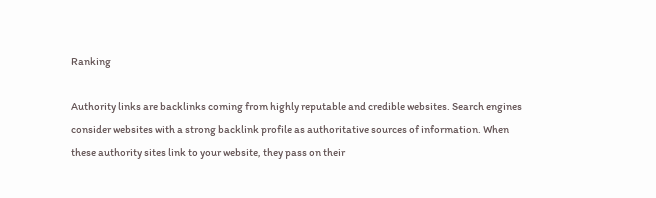Ranking

Authority links are backlinks coming from highly reputable and credible websites. Search engines consider websites with a strong backlink profile as authoritative sources of information. When these authority sites link to your website, they pass on their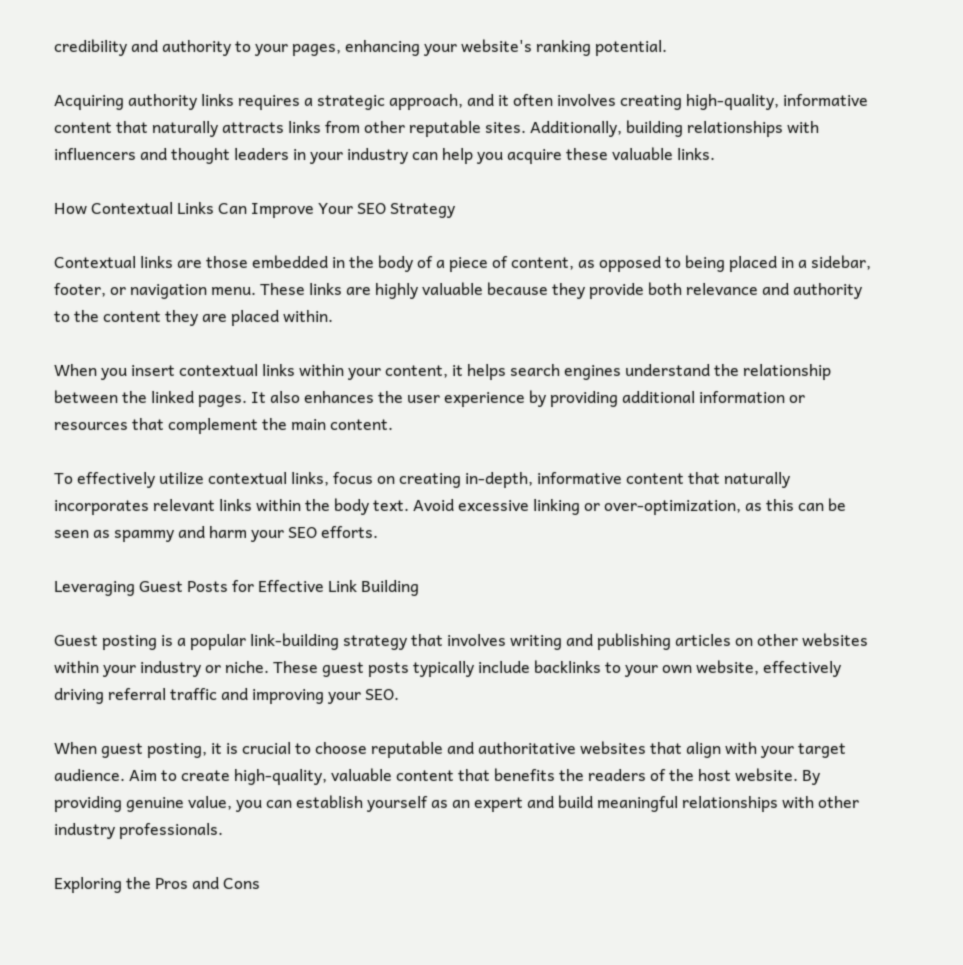credibility and authority to your pages, enhancing your website's ranking potential.

Acquiring authority links requires a strategic approach, and it often involves creating high-quality, informative content that naturally attracts links from other reputable sites. Additionally, building relationships with influencers and thought leaders in your industry can help you acquire these valuable links.

How Contextual Links Can Improve Your SEO Strategy

Contextual links are those embedded in the body of a piece of content, as opposed to being placed in a sidebar, footer, or navigation menu. These links are highly valuable because they provide both relevance and authority to the content they are placed within.

When you insert contextual links within your content, it helps search engines understand the relationship between the linked pages. It also enhances the user experience by providing additional information or resources that complement the main content.

To effectively utilize contextual links, focus on creating in-depth, informative content that naturally incorporates relevant links within the body text. Avoid excessive linking or over-optimization, as this can be seen as spammy and harm your SEO efforts.

Leveraging Guest Posts for Effective Link Building

Guest posting is a popular link-building strategy that involves writing and publishing articles on other websites within your industry or niche. These guest posts typically include backlinks to your own website, effectively driving referral traffic and improving your SEO.

When guest posting, it is crucial to choose reputable and authoritative websites that align with your target audience. Aim to create high-quality, valuable content that benefits the readers of the host website. By providing genuine value, you can establish yourself as an expert and build meaningful relationships with other industry professionals.

Exploring the Pros and Cons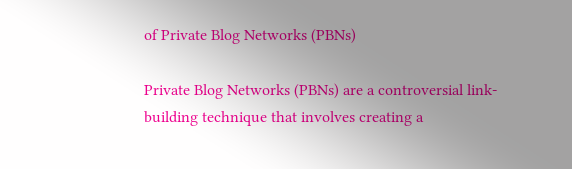of Private Blog Networks (PBNs)

Private Blog Networks (PBNs) are a controversial link-building technique that involves creating a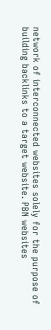network of interconnected websites solely for the purpose of building backlinks to a target website. PBN websites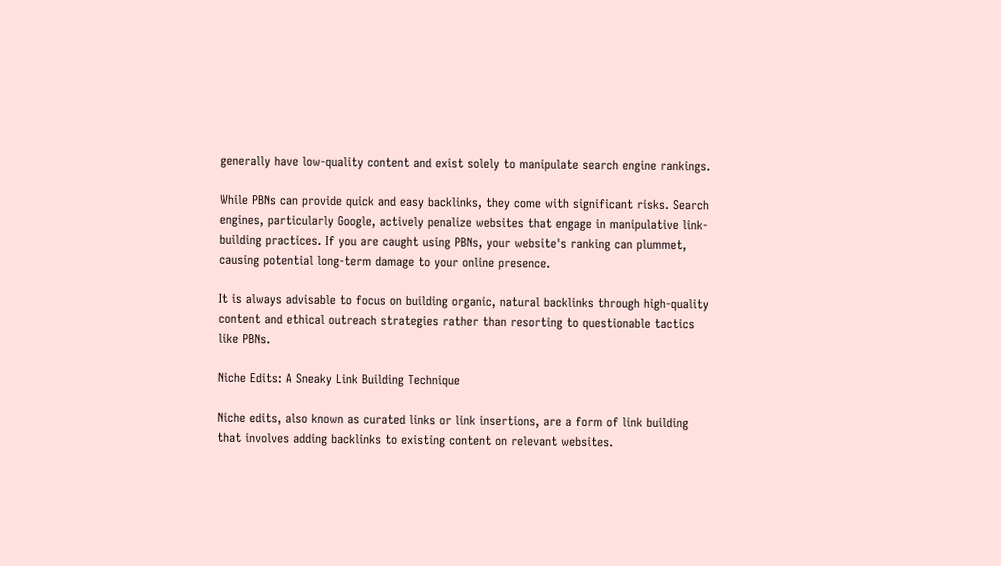generally have low-quality content and exist solely to manipulate search engine rankings.

While PBNs can provide quick and easy backlinks, they come with significant risks. Search engines, particularly Google, actively penalize websites that engage in manipulative link-building practices. If you are caught using PBNs, your website's ranking can plummet, causing potential long-term damage to your online presence.

It is always advisable to focus on building organic, natural backlinks through high-quality content and ethical outreach strategies rather than resorting to questionable tactics like PBNs.

Niche Edits: A Sneaky Link Building Technique

Niche edits, also known as curated links or link insertions, are a form of link building that involves adding backlinks to existing content on relevant websites.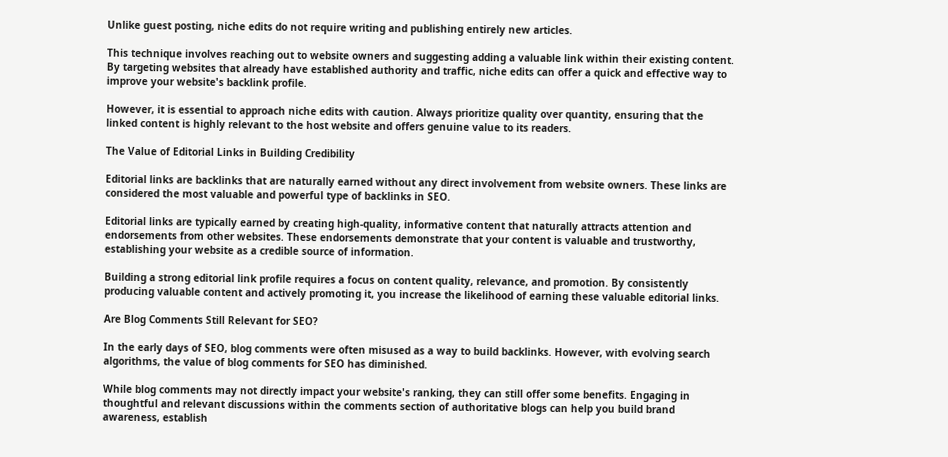Unlike guest posting, niche edits do not require writing and publishing entirely new articles.

This technique involves reaching out to website owners and suggesting adding a valuable link within their existing content. By targeting websites that already have established authority and traffic, niche edits can offer a quick and effective way to improve your website's backlink profile.

However, it is essential to approach niche edits with caution. Always prioritize quality over quantity, ensuring that the linked content is highly relevant to the host website and offers genuine value to its readers.

The Value of Editorial Links in Building Credibility

Editorial links are backlinks that are naturally earned without any direct involvement from website owners. These links are considered the most valuable and powerful type of backlinks in SEO.

Editorial links are typically earned by creating high-quality, informative content that naturally attracts attention and endorsements from other websites. These endorsements demonstrate that your content is valuable and trustworthy, establishing your website as a credible source of information.

Building a strong editorial link profile requires a focus on content quality, relevance, and promotion. By consistently producing valuable content and actively promoting it, you increase the likelihood of earning these valuable editorial links.

Are Blog Comments Still Relevant for SEO?

In the early days of SEO, blog comments were often misused as a way to build backlinks. However, with evolving search algorithms, the value of blog comments for SEO has diminished.

While blog comments may not directly impact your website's ranking, they can still offer some benefits. Engaging in thoughtful and relevant discussions within the comments section of authoritative blogs can help you build brand awareness, establish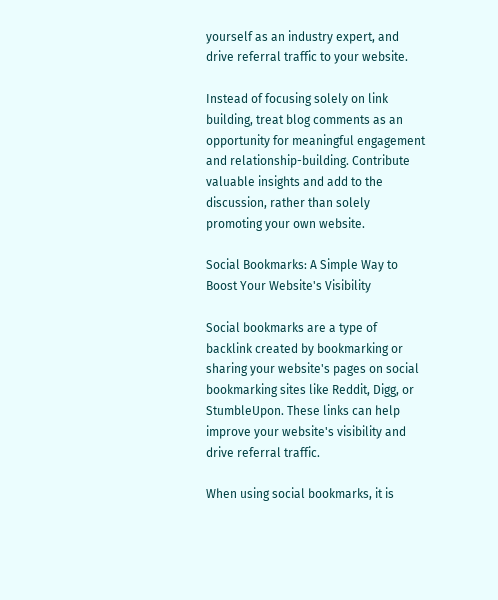yourself as an industry expert, and drive referral traffic to your website.

Instead of focusing solely on link building, treat blog comments as an opportunity for meaningful engagement and relationship-building. Contribute valuable insights and add to the discussion, rather than solely promoting your own website.

Social Bookmarks: A Simple Way to Boost Your Website's Visibility

Social bookmarks are a type of backlink created by bookmarking or sharing your website's pages on social bookmarking sites like Reddit, Digg, or StumbleUpon. These links can help improve your website's visibility and drive referral traffic.

When using social bookmarks, it is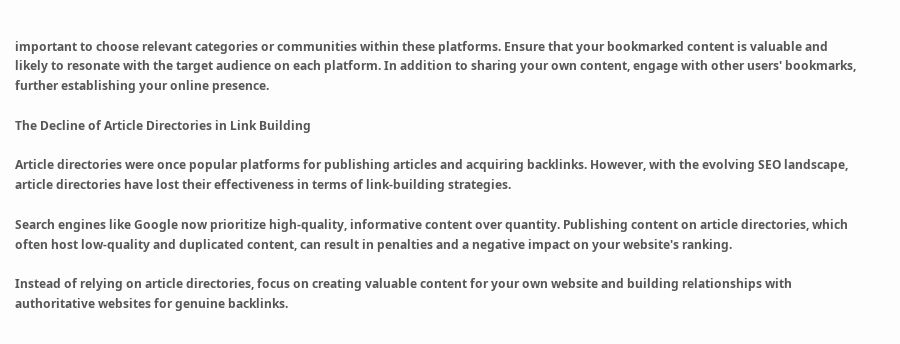important to choose relevant categories or communities within these platforms. Ensure that your bookmarked content is valuable and likely to resonate with the target audience on each platform. In addition to sharing your own content, engage with other users' bookmarks, further establishing your online presence.

The Decline of Article Directories in Link Building

Article directories were once popular platforms for publishing articles and acquiring backlinks. However, with the evolving SEO landscape, article directories have lost their effectiveness in terms of link-building strategies.

Search engines like Google now prioritize high-quality, informative content over quantity. Publishing content on article directories, which often host low-quality and duplicated content, can result in penalties and a negative impact on your website's ranking.

Instead of relying on article directories, focus on creating valuable content for your own website and building relationships with authoritative websites for genuine backlinks.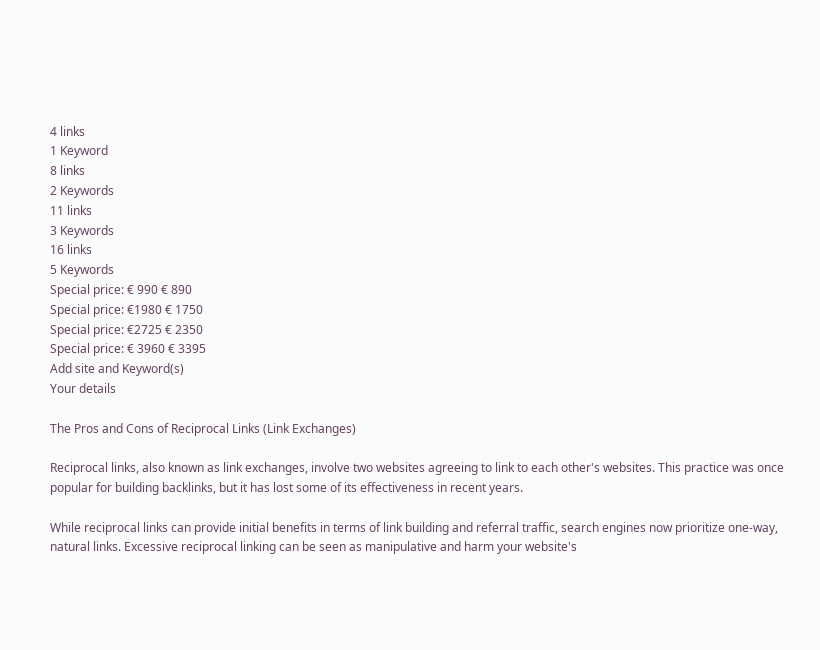4 links
1 Keyword
8 links
2 Keywords
11 links
3 Keywords
16 links
5 Keywords
Special price: € 990 € 890
Special price: €1980 € 1750
Special price: €2725 € 2350
Special price: € 3960 € 3395
Add site and Keyword(s)
Your details

The Pros and Cons of Reciprocal Links (Link Exchanges)

Reciprocal links, also known as link exchanges, involve two websites agreeing to link to each other's websites. This practice was once popular for building backlinks, but it has lost some of its effectiveness in recent years.

While reciprocal links can provide initial benefits in terms of link building and referral traffic, search engines now prioritize one-way, natural links. Excessive reciprocal linking can be seen as manipulative and harm your website's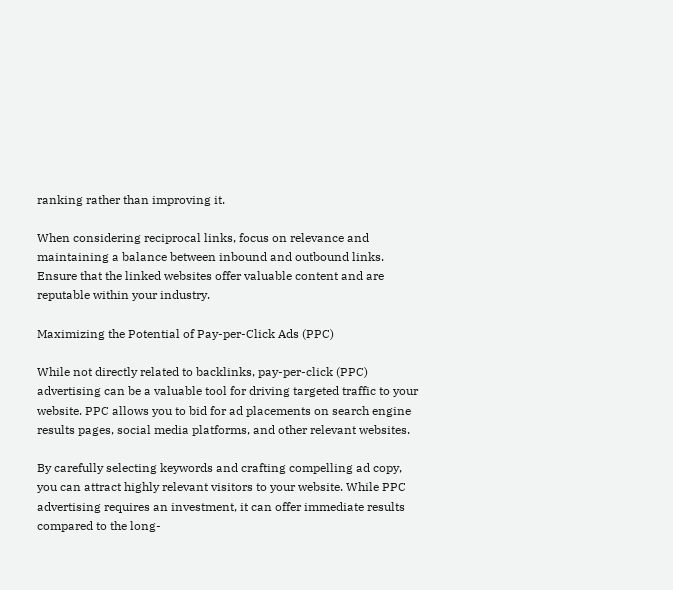ranking rather than improving it.

When considering reciprocal links, focus on relevance and maintaining a balance between inbound and outbound links. Ensure that the linked websites offer valuable content and are reputable within your industry.

Maximizing the Potential of Pay-per-Click Ads (PPC)

While not directly related to backlinks, pay-per-click (PPC) advertising can be a valuable tool for driving targeted traffic to your website. PPC allows you to bid for ad placements on search engine results pages, social media platforms, and other relevant websites.

By carefully selecting keywords and crafting compelling ad copy, you can attract highly relevant visitors to your website. While PPC advertising requires an investment, it can offer immediate results compared to the long-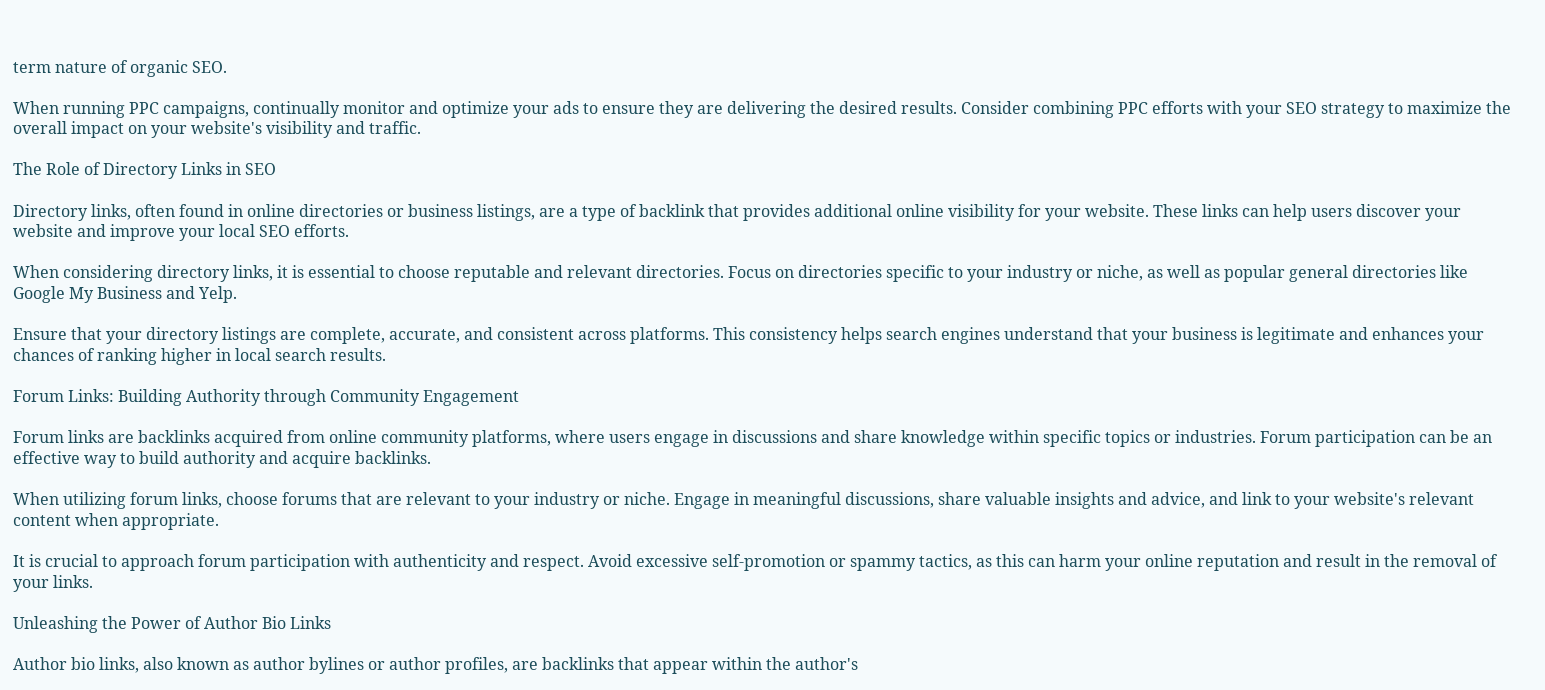term nature of organic SEO.

When running PPC campaigns, continually monitor and optimize your ads to ensure they are delivering the desired results. Consider combining PPC efforts with your SEO strategy to maximize the overall impact on your website's visibility and traffic.

The Role of Directory Links in SEO

Directory links, often found in online directories or business listings, are a type of backlink that provides additional online visibility for your website. These links can help users discover your website and improve your local SEO efforts.

When considering directory links, it is essential to choose reputable and relevant directories. Focus on directories specific to your industry or niche, as well as popular general directories like Google My Business and Yelp.

Ensure that your directory listings are complete, accurate, and consistent across platforms. This consistency helps search engines understand that your business is legitimate and enhances your chances of ranking higher in local search results.

Forum Links: Building Authority through Community Engagement

Forum links are backlinks acquired from online community platforms, where users engage in discussions and share knowledge within specific topics or industries. Forum participation can be an effective way to build authority and acquire backlinks.

When utilizing forum links, choose forums that are relevant to your industry or niche. Engage in meaningful discussions, share valuable insights and advice, and link to your website's relevant content when appropriate.

It is crucial to approach forum participation with authenticity and respect. Avoid excessive self-promotion or spammy tactics, as this can harm your online reputation and result in the removal of your links.

Unleashing the Power of Author Bio Links

Author bio links, also known as author bylines or author profiles, are backlinks that appear within the author's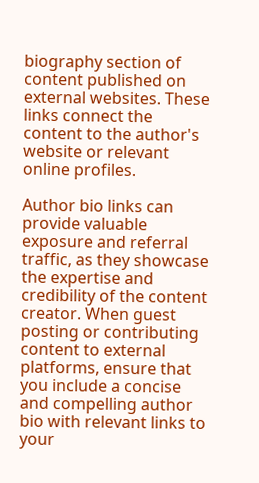biography section of content published on external websites. These links connect the content to the author's website or relevant online profiles.

Author bio links can provide valuable exposure and referral traffic, as they showcase the expertise and credibility of the content creator. When guest posting or contributing content to external platforms, ensure that you include a concise and compelling author bio with relevant links to your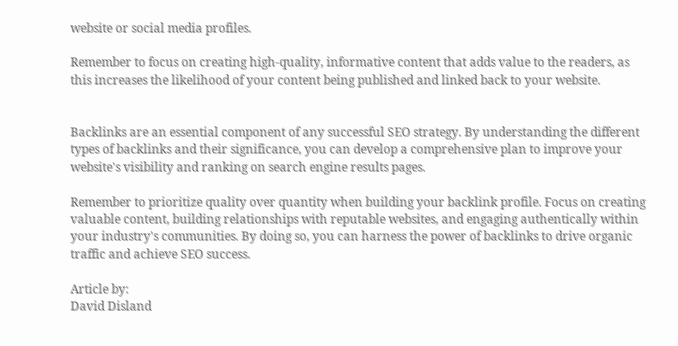website or social media profiles.

Remember to focus on creating high-quality, informative content that adds value to the readers, as this increases the likelihood of your content being published and linked back to your website.


Backlinks are an essential component of any successful SEO strategy. By understanding the different types of backlinks and their significance, you can develop a comprehensive plan to improve your website's visibility and ranking on search engine results pages.

Remember to prioritize quality over quantity when building your backlink profile. Focus on creating valuable content, building relationships with reputable websites, and engaging authentically within your industry's communities. By doing so, you can harness the power of backlinks to drive organic traffic and achieve SEO success.

Article by:
David Disland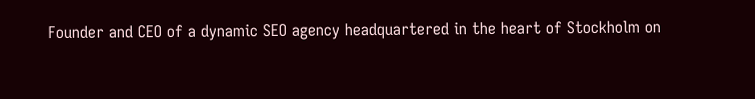Founder and CEO of a dynamic SEO agency headquartered in the heart of Stockholm on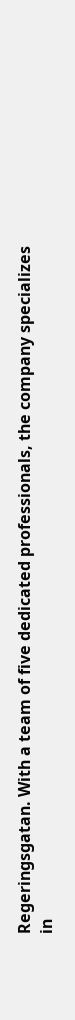Regeringsgatan. With a team of five dedicated professionals, the company specializes in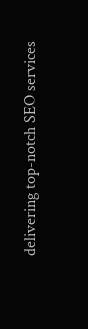delivering top-notch SEO services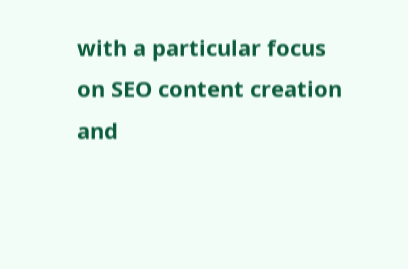with a particular focus on SEO content creation and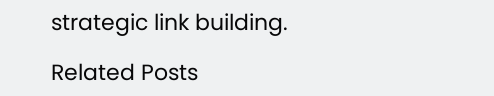strategic link building.

Related Posts